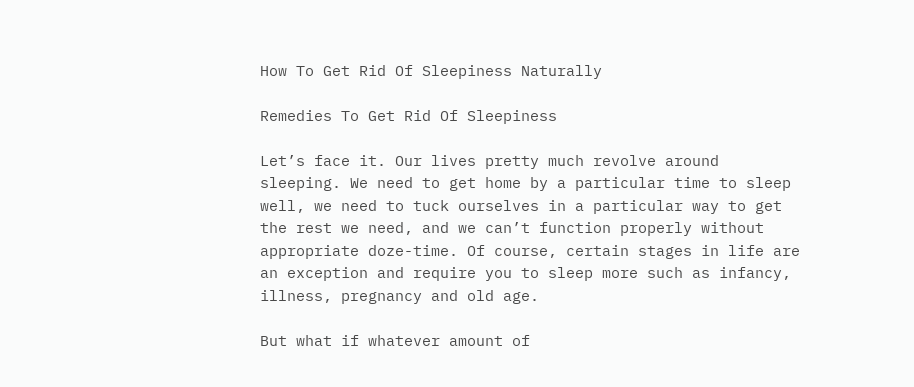How To Get Rid Of Sleepiness Naturally

Remedies To Get Rid Of Sleepiness

Let’s face it. Our lives pretty much revolve around sleeping. We need to get home by a particular time to sleep well, we need to tuck ourselves in a particular way to get the rest we need, and we can’t function properly without appropriate doze-time. Of course, certain stages in life are an exception and require you to sleep more such as infancy, illness, pregnancy and old age.

But what if whatever amount of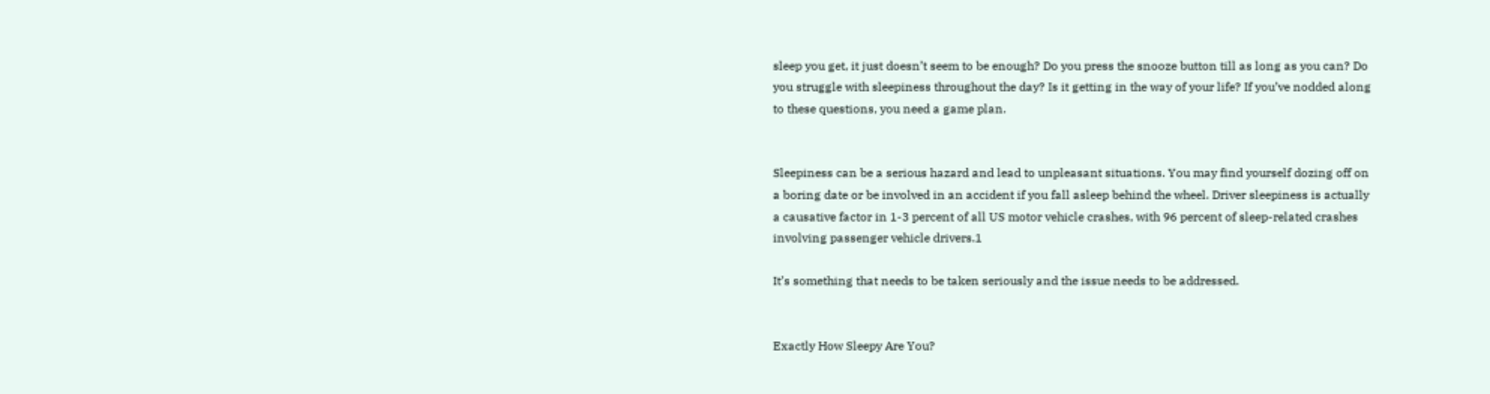sleep you get, it just doesn’t seem to be enough? Do you press the snooze button till as long as you can? Do you struggle with sleepiness throughout the day? Is it getting in the way of your life? If you’ve nodded along to these questions, you need a game plan.


Sleepiness can be a serious hazard and lead to unpleasant situations. You may find yourself dozing off on a boring date or be involved in an accident if you fall asleep behind the wheel. Driver sleepiness is actually a causative factor in 1-3 percent of all US motor vehicle crashes, with 96 percent of sleep-related crashes involving passenger vehicle drivers.1

It’s something that needs to be taken seriously and the issue needs to be addressed.


Exactly How Sleepy Are You?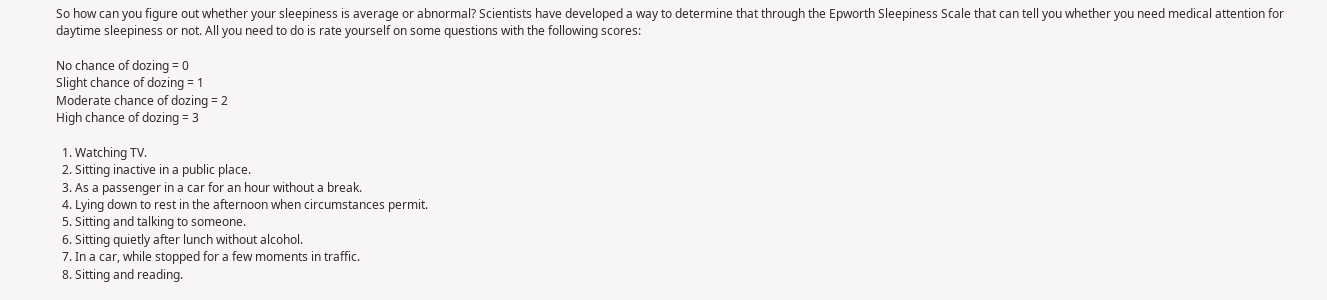So how can you figure out whether your sleepiness is average or abnormal? Scientists have developed a way to determine that through the Epworth Sleepiness Scale that can tell you whether you need medical attention for daytime sleepiness or not. All you need to do is rate yourself on some questions with the following scores:

No chance of dozing = 0
Slight chance of dozing = 1
Moderate chance of dozing = 2
High chance of dozing = 3

  1. Watching TV.
  2. Sitting inactive in a public place.
  3. As a passenger in a car for an hour without a break.
  4. Lying down to rest in the afternoon when circumstances permit.
  5. Sitting and talking to someone.
  6. Sitting quietly after lunch without alcohol.
  7. In a car, while stopped for a few moments in traffic.
  8. Sitting and reading.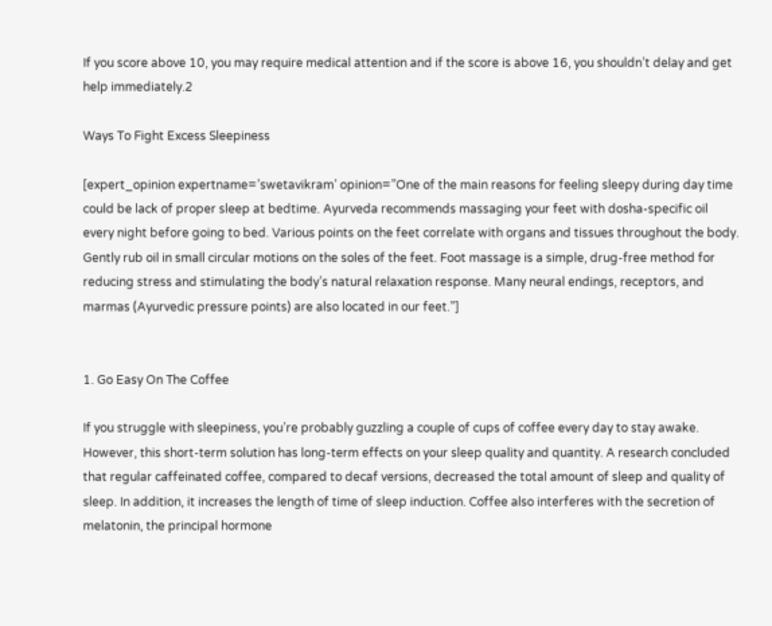If you score above 10, you may require medical attention and if the score is above 16, you shouldn’t delay and get help immediately.2

Ways To Fight Excess Sleepiness

[expert_opinion expertname=’swetavikram’ opinion=”One of the main reasons for feeling sleepy during day time could be lack of proper sleep at bedtime. Ayurveda recommends massaging your feet with dosha-specific oil every night before going to bed. Various points on the feet correlate with organs and tissues throughout the body. Gently rub oil in small circular motions on the soles of the feet. Foot massage is a simple, drug-free method for reducing stress and stimulating the body’s natural relaxation response. Many neural endings, receptors, and marmas (Ayurvedic pressure points) are also located in our feet.”]


1. Go Easy On The Coffee

If you struggle with sleepiness, you’re probably guzzling a couple of cups of coffee every day to stay awake. However, this short-term solution has long-term effects on your sleep quality and quantity. A research concluded that regular caffeinated coffee, compared to decaf versions, decreased the total amount of sleep and quality of sleep. In addition, it increases the length of time of sleep induction. Coffee also interferes with the secretion of melatonin, the principal hormone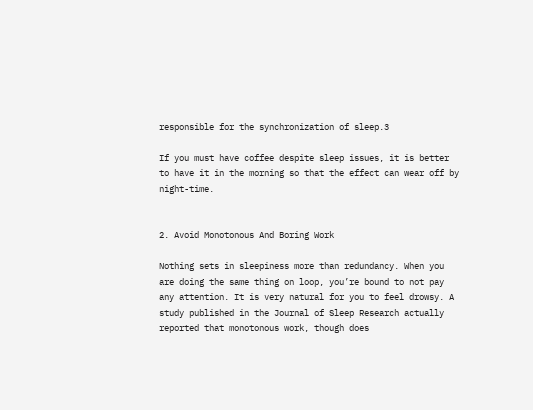responsible for the synchronization of sleep.3

If you must have coffee despite sleep issues, it is better to have it in the morning so that the effect can wear off by night-time.


2. Avoid Monotonous And Boring Work

Nothing sets in sleepiness more than redundancy. When you are doing the same thing on loop, you’re bound to not pay any attention. It is very natural for you to feel drowsy. A study published in the Journal of Sleep Research actually reported that monotonous work, though does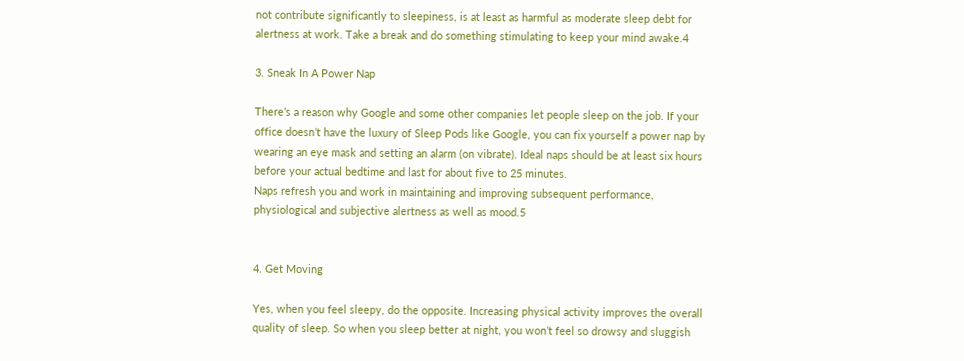not contribute significantly to sleepiness, is at least as harmful as moderate sleep debt for alertness at work. Take a break and do something stimulating to keep your mind awake.4

3. Sneak In A Power Nap

There’s a reason why Google and some other companies let people sleep on the job. If your office doesn’t have the luxury of Sleep Pods like Google, you can fix yourself a power nap by wearing an eye mask and setting an alarm (on vibrate). Ideal naps should be at least six hours before your actual bedtime and last for about five to 25 minutes.
Naps refresh you and work in maintaining and improving subsequent performance, physiological and subjective alertness as well as mood.5


4. Get Moving

Yes, when you feel sleepy, do the opposite. Increasing physical activity improves the overall quality of sleep. So when you sleep better at night, you won’t feel so drowsy and sluggish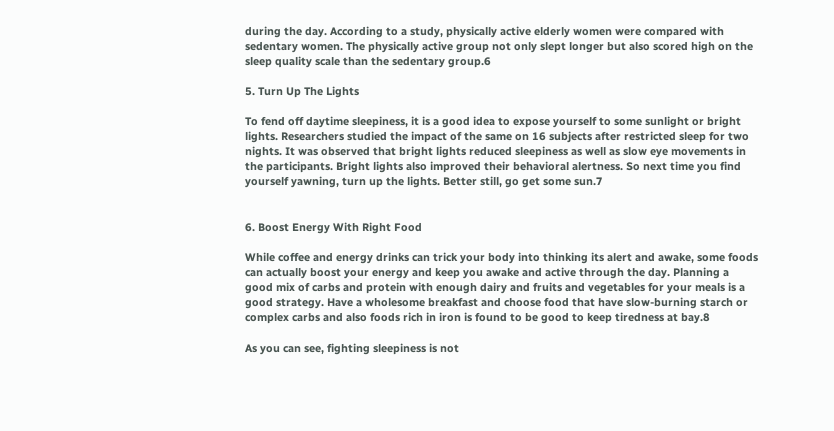during the day. According to a study, physically active elderly women were compared with sedentary women. The physically active group not only slept longer but also scored high on the sleep quality scale than the sedentary group.6

5. Turn Up The Lights

To fend off daytime sleepiness, it is a good idea to expose yourself to some sunlight or bright lights. Researchers studied the impact of the same on 16 subjects after restricted sleep for two nights. It was observed that bright lights reduced sleepiness as well as slow eye movements in the participants. Bright lights also improved their behavioral alertness. So next time you find yourself yawning, turn up the lights. Better still, go get some sun.7


6. Boost Energy With Right Food

While coffee and energy drinks can trick your body into thinking its alert and awake, some foods can actually boost your energy and keep you awake and active through the day. Planning a good mix of carbs and protein with enough dairy and fruits and vegetables for your meals is a good strategy. Have a wholesome breakfast and choose food that have slow-burning starch or complex carbs and also foods rich in iron is found to be good to keep tiredness at bay.8

As you can see, fighting sleepiness is not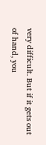very difficult. But if it gets out of hand, you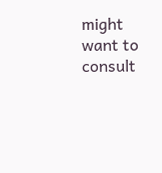might want to consult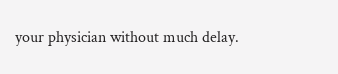your physician without much delay.